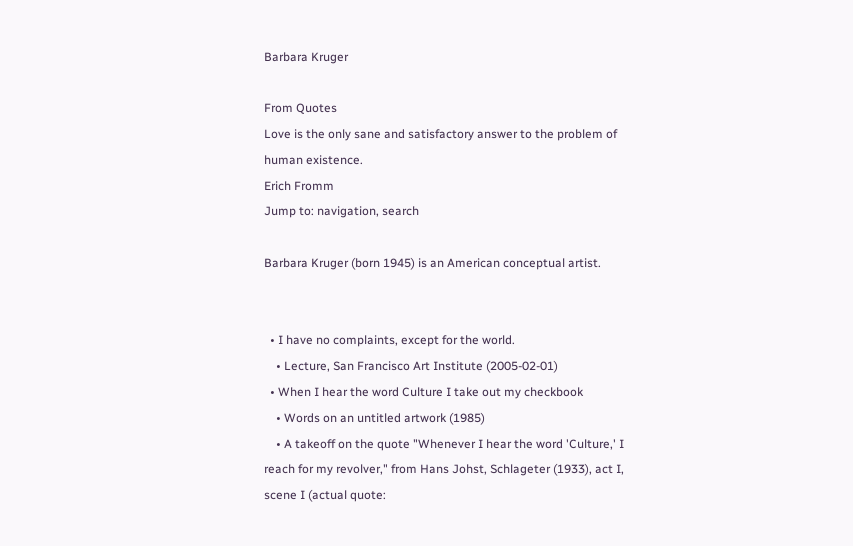Barbara Kruger

From Quotes
Love is the only sane and satisfactory answer to the problem of human existence.
Erich Fromm
Jump to: navigation, search

Barbara Kruger (born 1945) is an American conceptual artist.


  • I have no complaints, except for the world.
    • Lecture, San Francisco Art Institute (2005-02-01)
  • When I hear the word Culture I take out my checkbook
    • Words on an untitled artwork (1985)
    • A takeoff on the quote "Whenever I hear the word 'Culture,' I reach for my revolver," from Hans Johst, Schlageter (1933), act I, scene I (actual quote: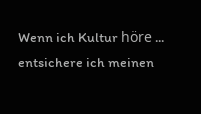Wenn ich Kultur höre ... entsichere ich meinen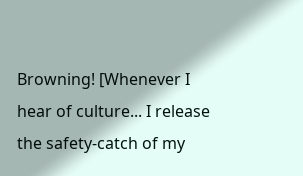Browning! [Whenever I hear of culture... I release the safety-catch of my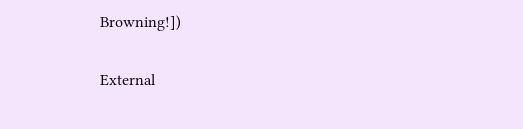Browning!])

External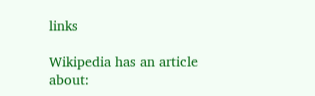links

Wikipedia has an article about: